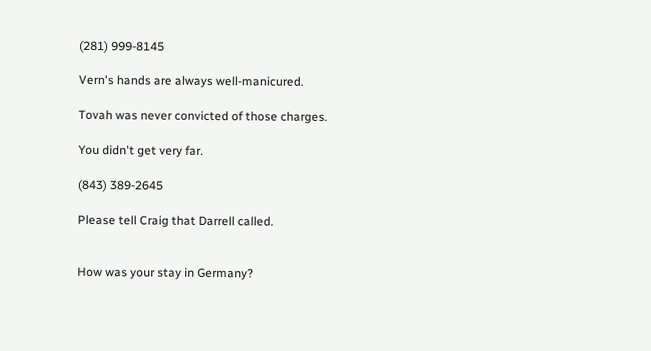(281) 999-8145

Vern's hands are always well-manicured.

Tovah was never convicted of those charges.

You didn't get very far.

(843) 389-2645

Please tell Craig that Darrell called.


How was your stay in Germany?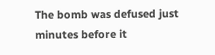The bomb was defused just minutes before it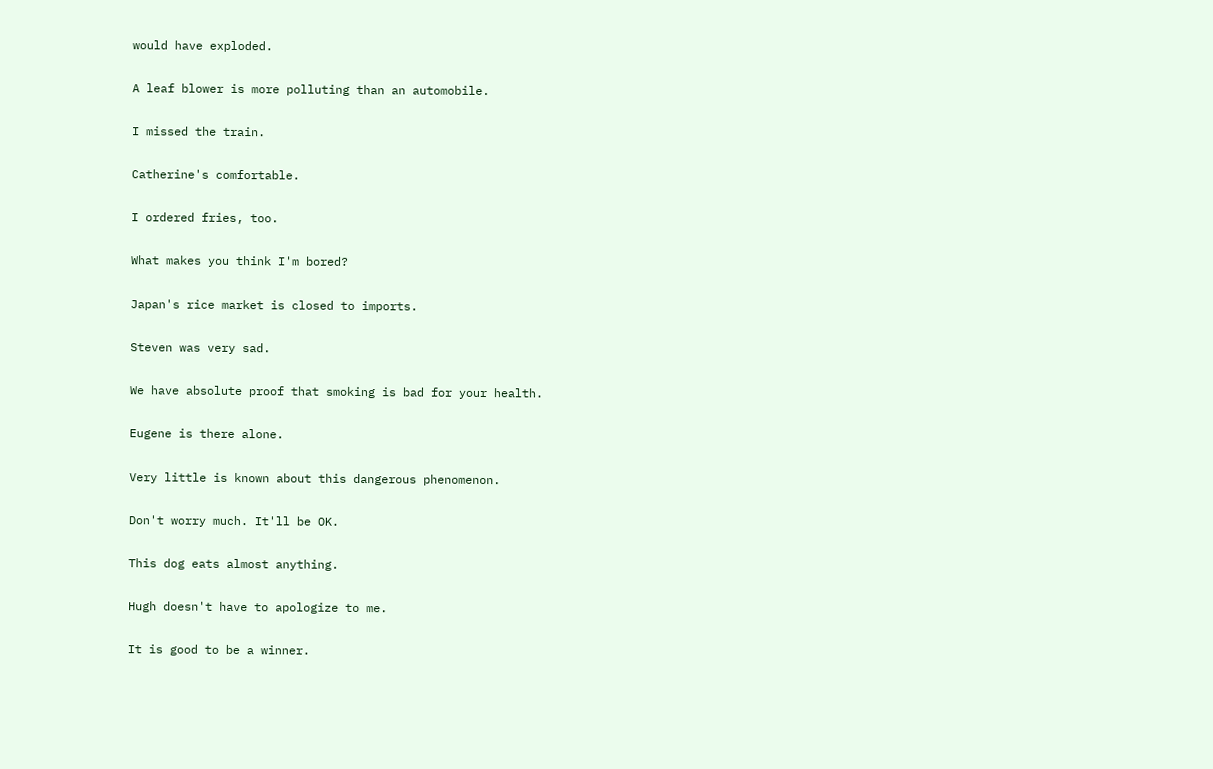would have exploded.

A leaf blower is more polluting than an automobile.

I missed the train.

Catherine's comfortable.

I ordered fries, too.

What makes you think I'm bored?

Japan's rice market is closed to imports.

Steven was very sad.

We have absolute proof that smoking is bad for your health.

Eugene is there alone.

Very little is known about this dangerous phenomenon.

Don't worry much. It'll be OK.

This dog eats almost anything.

Hugh doesn't have to apologize to me.

It is good to be a winner.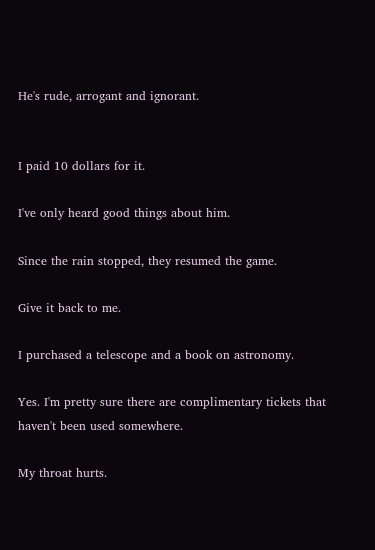He's rude, arrogant and ignorant.


I paid 10 dollars for it.

I've only heard good things about him.

Since the rain stopped, they resumed the game.

Give it back to me.

I purchased a telescope and a book on astronomy.

Yes. I'm pretty sure there are complimentary tickets that haven't been used somewhere.

My throat hurts.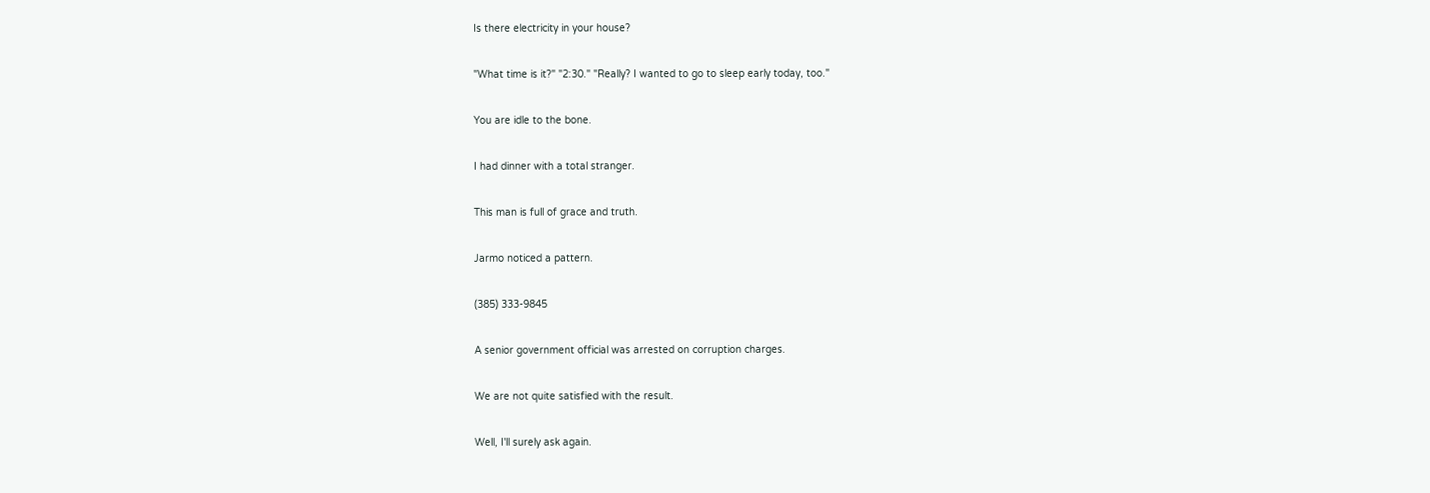Is there electricity in your house?

"What time is it?" "2:30." "Really? I wanted to go to sleep early today, too."

You are idle to the bone.

I had dinner with a total stranger.

This man is full of grace and truth.

Jarmo noticed a pattern.

(385) 333-9845

A senior government official was arrested on corruption charges.

We are not quite satisfied with the result.

Well, I'll surely ask again.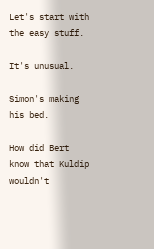Let's start with the easy stuff.

It's unusual.

Simon's making his bed.

How did Bert know that Kuldip wouldn't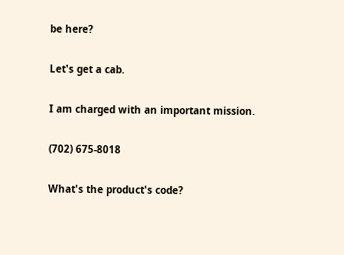be here?

Let's get a cab.

I am charged with an important mission.

(702) 675-8018

What's the product's code?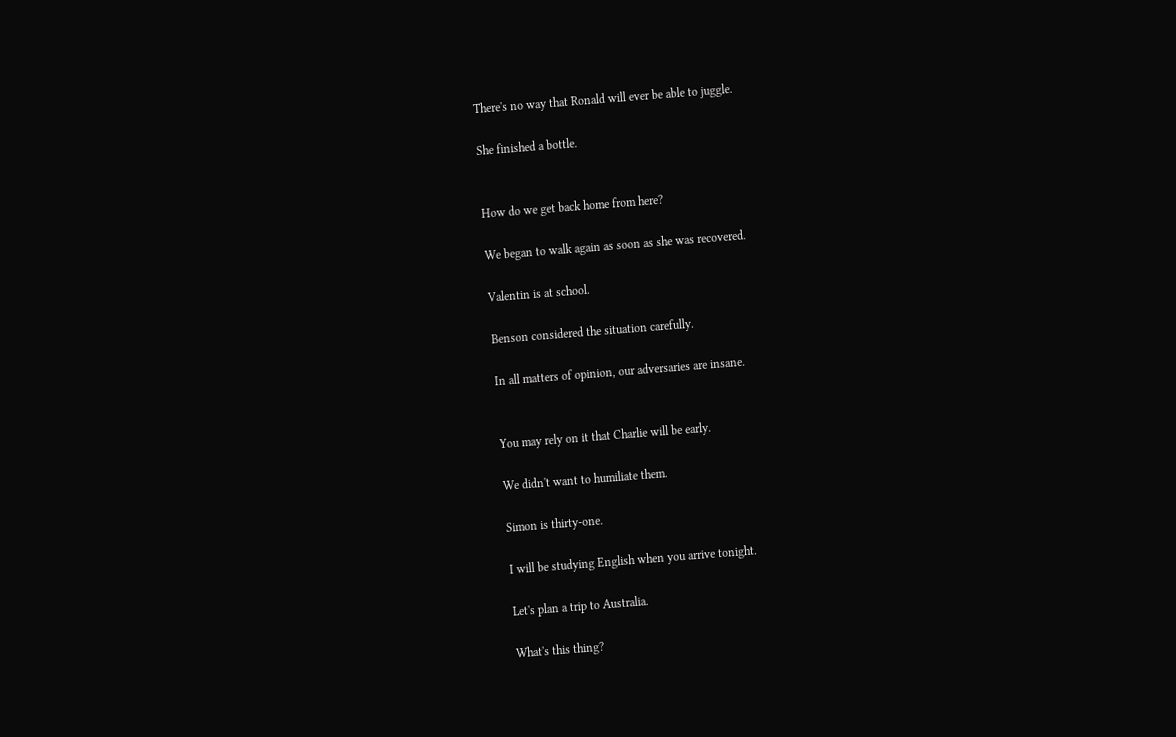There's no way that Ronald will ever be able to juggle.

She finished a bottle.


How do we get back home from here?

We began to walk again as soon as she was recovered.

Valentin is at school.

Benson considered the situation carefully.

In all matters of opinion, our adversaries are insane.


You may rely on it that Charlie will be early.

We didn't want to humiliate them.

Simon is thirty-one.

I will be studying English when you arrive tonight.

Let's plan a trip to Australia.

What's this thing?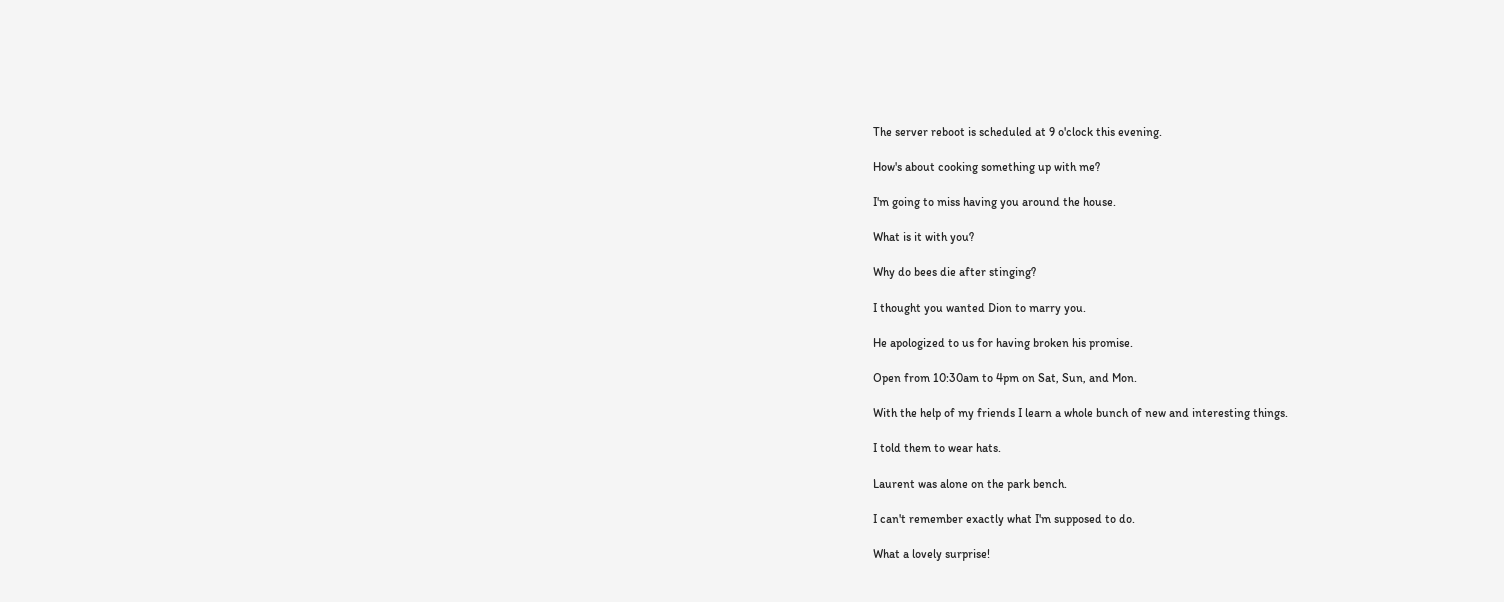The server reboot is scheduled at 9 o'clock this evening.

How's about cooking something up with me?

I'm going to miss having you around the house.

What is it with you?

Why do bees die after stinging?

I thought you wanted Dion to marry you.

He apologized to us for having broken his promise.

Open from 10:30am to 4pm on Sat, Sun, and Mon.

With the help of my friends I learn a whole bunch of new and interesting things.

I told them to wear hats.

Laurent was alone on the park bench.

I can't remember exactly what I'm supposed to do.

What a lovely surprise!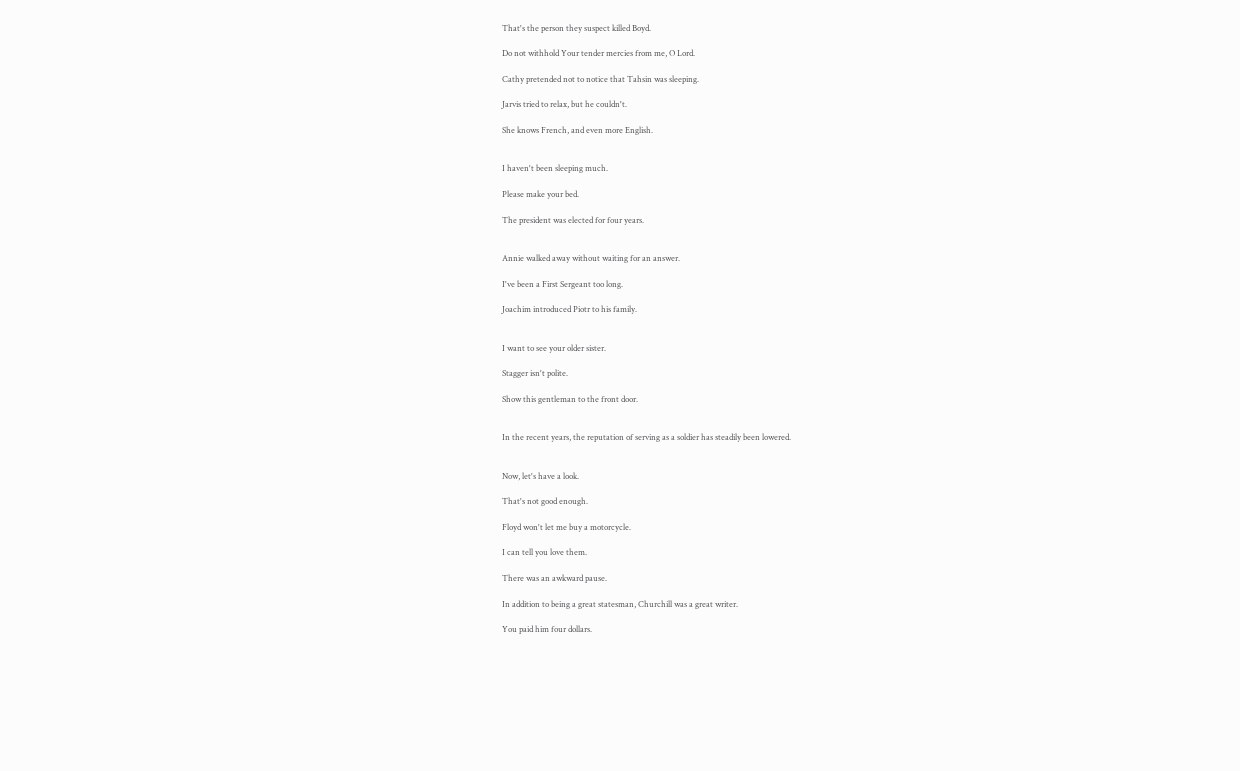That's the person they suspect killed Boyd.

Do not withhold Your tender mercies from me, O Lord.

Cathy pretended not to notice that Tahsin was sleeping.

Jarvis tried to relax, but he couldn't.

She knows French, and even more English.


I haven't been sleeping much.

Please make your bed.

The president was elected for four years.


Annie walked away without waiting for an answer.

I've been a First Sergeant too long.

Joachim introduced Piotr to his family.


I want to see your older sister.

Stagger isn't polite.

Show this gentleman to the front door.


In the recent years, the reputation of serving as a soldier has steadily been lowered.


Now, let's have a look.

That's not good enough.

Floyd won't let me buy a motorcycle.

I can tell you love them.

There was an awkward pause.

In addition to being a great statesman, Churchill was a great writer.

You paid him four dollars.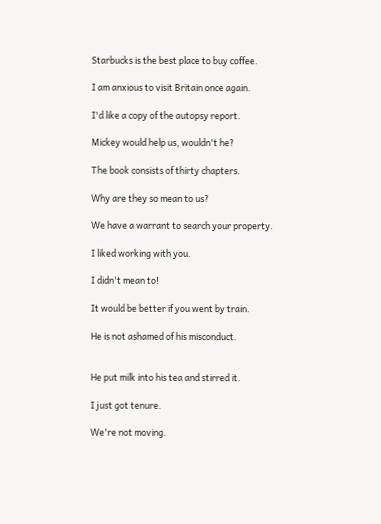Starbucks is the best place to buy coffee.

I am anxious to visit Britain once again.

I'd like a copy of the autopsy report.

Mickey would help us, wouldn't he?

The book consists of thirty chapters.

Why are they so mean to us?

We have a warrant to search your property.

I liked working with you.

I didn't mean to!

It would be better if you went by train.

He is not ashamed of his misconduct.


He put milk into his tea and stirred it.

I just got tenure.

We're not moving.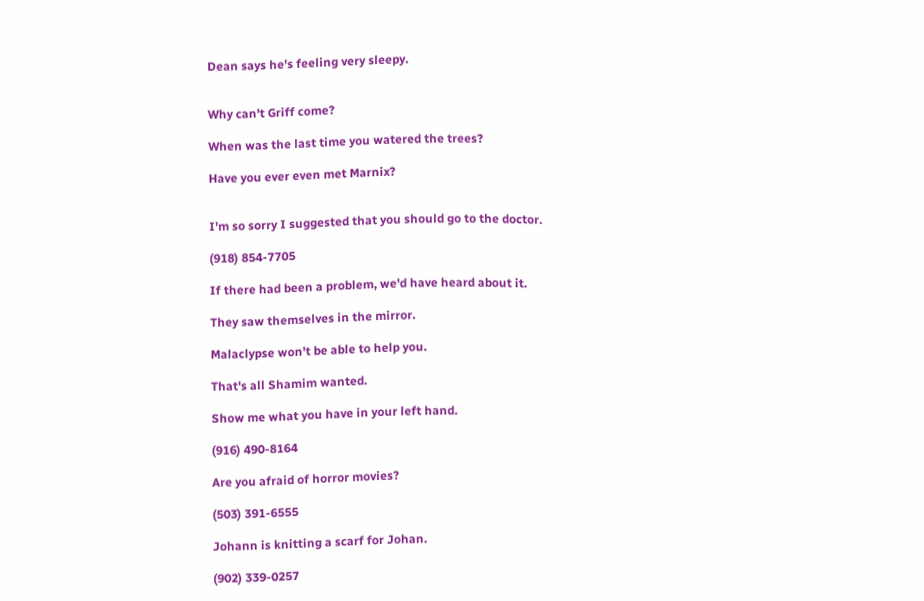Dean says he's feeling very sleepy.


Why can't Griff come?

When was the last time you watered the trees?

Have you ever even met Marnix?


I'm so sorry I suggested that you should go to the doctor.

(918) 854-7705

If there had been a problem, we'd have heard about it.

They saw themselves in the mirror.

Malaclypse won't be able to help you.

That's all Shamim wanted.

Show me what you have in your left hand.

(916) 490-8164

Are you afraid of horror movies?

(503) 391-6555

Johann is knitting a scarf for Johan.

(902) 339-0257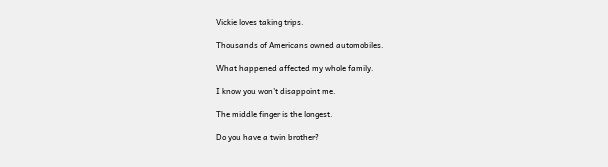Vickie loves taking trips.

Thousands of Americans owned automobiles.

What happened affected my whole family.

I know you won't disappoint me.

The middle finger is the longest.

Do you have a twin brother?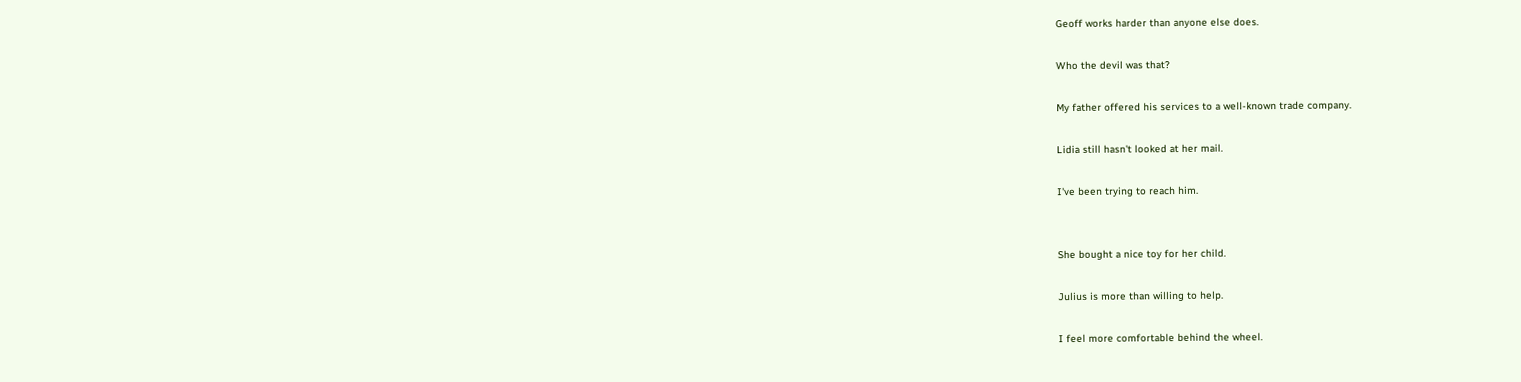Geoff works harder than anyone else does.

Who the devil was that?

My father offered his services to a well-known trade company.

Lidia still hasn't looked at her mail.

I've been trying to reach him.


She bought a nice toy for her child.

Julius is more than willing to help.

I feel more comfortable behind the wheel.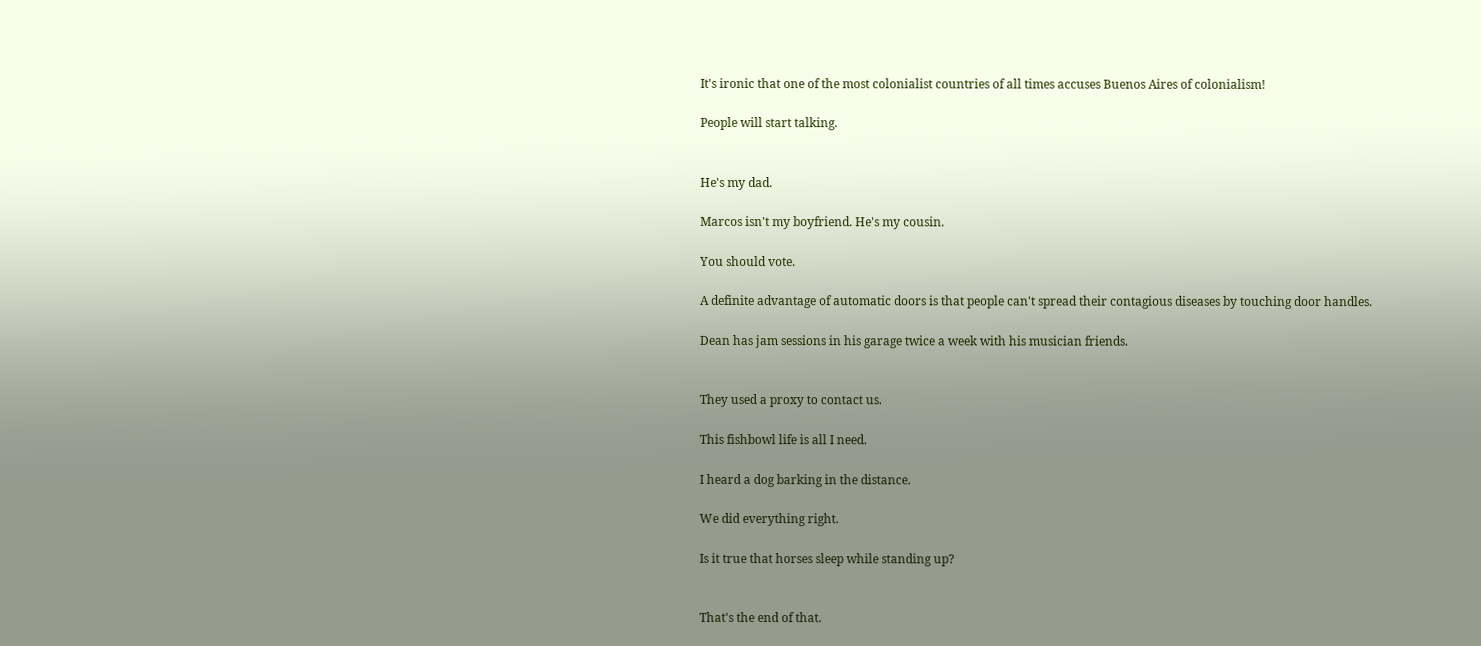It's ironic that one of the most colonialist countries of all times accuses Buenos Aires of colonialism!

People will start talking.


He's my dad.

Marcos isn't my boyfriend. He's my cousin.

You should vote.

A definite advantage of automatic doors is that people can't spread their contagious diseases by touching door handles.

Dean has jam sessions in his garage twice a week with his musician friends.


They used a proxy to contact us.

This fishbowl life is all I need.

I heard a dog barking in the distance.

We did everything right.

Is it true that horses sleep while standing up?


That's the end of that.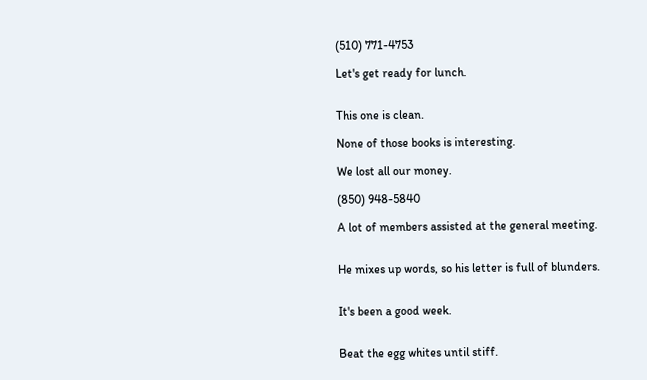(510) 771-4753

Let's get ready for lunch.


This one is clean.

None of those books is interesting.

We lost all our money.

(850) 948-5840

A lot of members assisted at the general meeting.


He mixes up words, so his letter is full of blunders.


It's been a good week.


Beat the egg whites until stiff.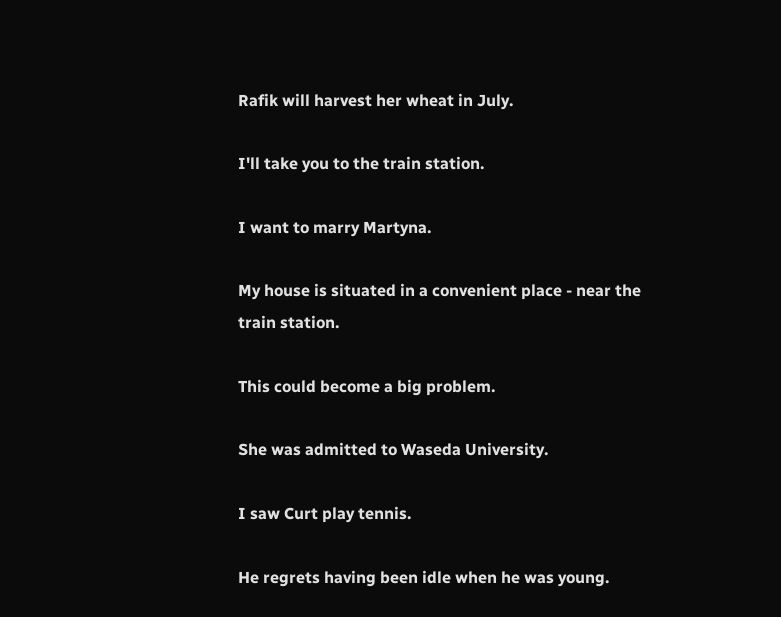Rafik will harvest her wheat in July.

I'll take you to the train station.

I want to marry Martyna.

My house is situated in a convenient place - near the train station.

This could become a big problem.

She was admitted to Waseda University.

I saw Curt play tennis.

He regrets having been idle when he was young.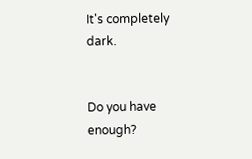It's completely dark.


Do you have enough?